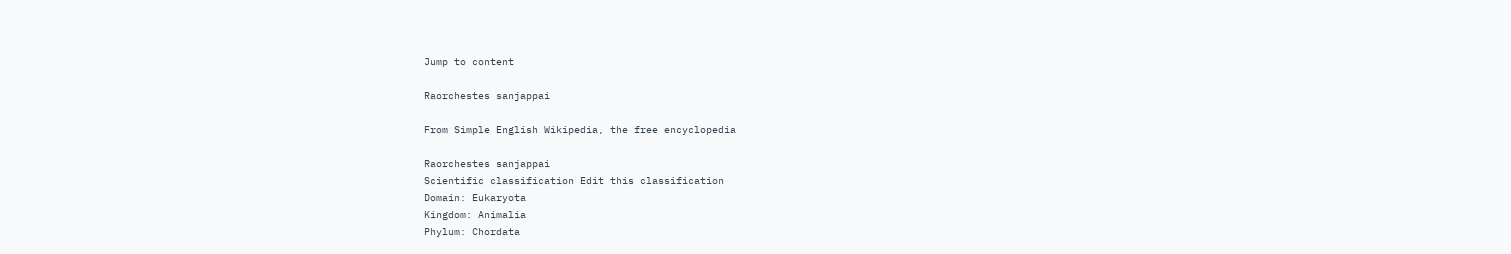Jump to content

Raorchestes sanjappai

From Simple English Wikipedia, the free encyclopedia

Raorchestes sanjappai
Scientific classification Edit this classification
Domain: Eukaryota
Kingdom: Animalia
Phylum: Chordata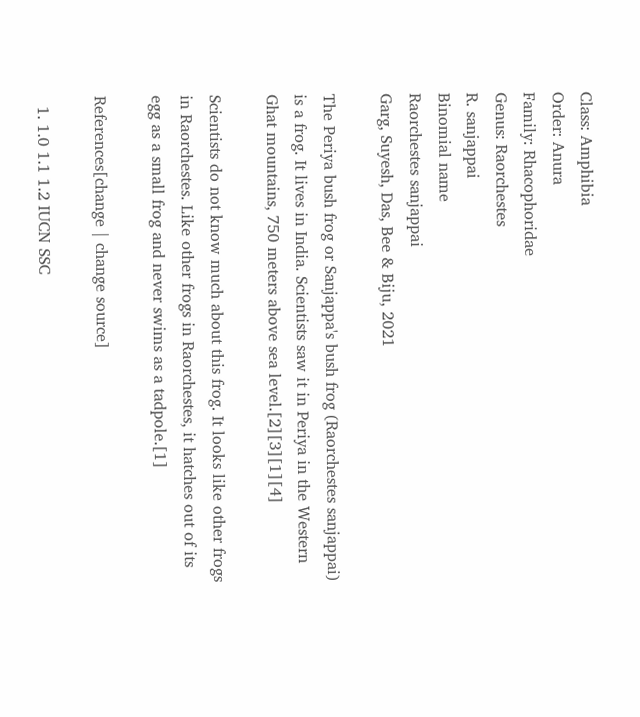Class: Amphibia
Order: Anura
Family: Rhacophoridae
Genus: Raorchestes
R. sanjappai
Binomial name
Raorchestes sanjappai
Garg, Suyesh, Das, Bee & Biju, 2021

The Periya bush frog or Sanjappa's bush frog (Raorchestes sanjappai) is a frog. It lives in India. Scientists saw it in Periya in the Western Ghat mountains, 750 meters above sea level.[2][3][1][4]

Scientists do not know much about this frog. It looks like other frogs in Raorchestes. Like other frogs in Raorchestes, it hatches out of its egg as a small frog and never swims as a tadpole.[1]

References[change | change source]

  1. 1.0 1.1 1.2 IUCN SSC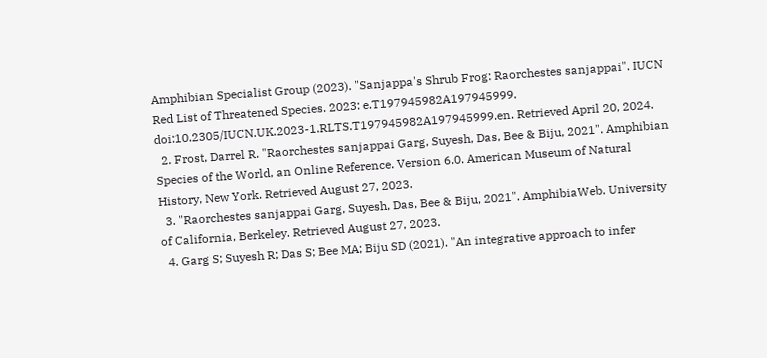Amphibian Specialist Group (2023). "Sanjappa's Shrub Frog: Raorchestes sanjappai". IUCN Red List of Threatened Species. 2023: e.T197945982A197945999. doi:10.2305/IUCN.UK.2023-1.RLTS.T197945982A197945999.en. Retrieved April 20, 2024.
  2. Frost, Darrel R. "Raorchestes sanjappai Garg, Suyesh, Das, Bee & Biju, 2021". Amphibian Species of the World, an Online Reference. Version 6.0. American Museum of Natural History, New York. Retrieved August 27, 2023.
  3. "Raorchestes sanjappai Garg, Suyesh, Das, Bee & Biju, 2021". AmphibiaWeb. University of California, Berkeley. Retrieved August 27, 2023.
  4. Garg S; Suyesh R; Das S; Bee MA; Biju SD (2021). "An integrative approach to infer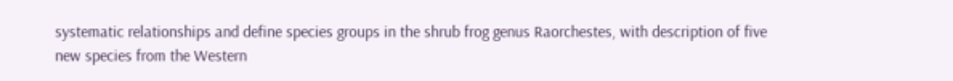systematic relationships and define species groups in the shrub frog genus Raorchestes, with description of five new species from the Western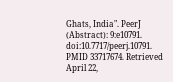Ghats, India". PeerJ (Abstract): 9:e10791. doi:10.7717/peerj.10791. PMID 33717674. Retrieved April 22,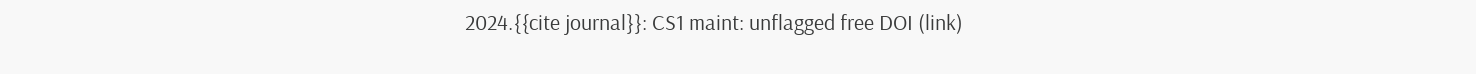2024.{{cite journal}}: CS1 maint: unflagged free DOI (link)